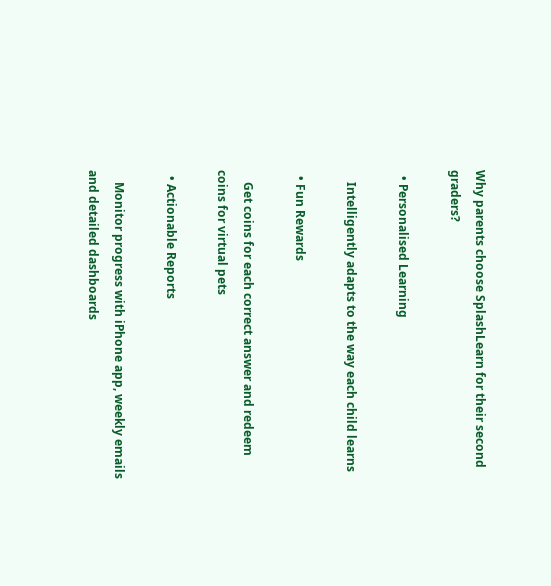Why parents choose SplashLearn for their second graders?

  • Personalised Learning

    Intelligently adapts to the way each child learns

  • Fun Rewards

    Get coins for each correct answer and redeem coins for virtual pets

  • Actionable Reports

    Monitor progress with iPhone app, weekly emails and detailed dashboards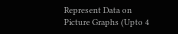Represent Data on Picture Graphs (Upto 4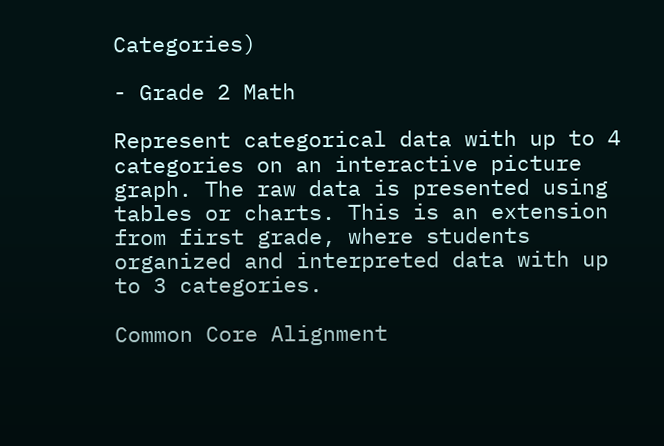Categories)

- Grade 2 Math

Represent categorical data with up to 4 categories on an interactive picture graph. The raw data is presented using tables or charts. This is an extension from first grade, where students organized and interpreted data with up to 3 categories.

Common Core Alignment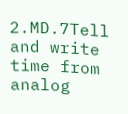2.MD.7Tell and write time from analog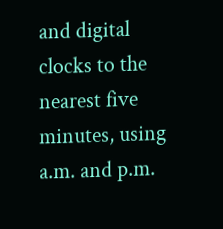and digital clocks to the nearest five minutes, using a.m. and p.m.